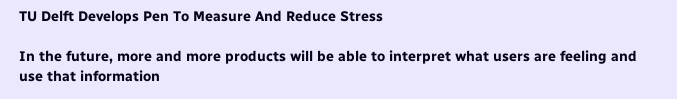TU Delft Develops Pen To Measure And Reduce Stress

In the future, more and more products will be able to interpret what users are feeling and use that information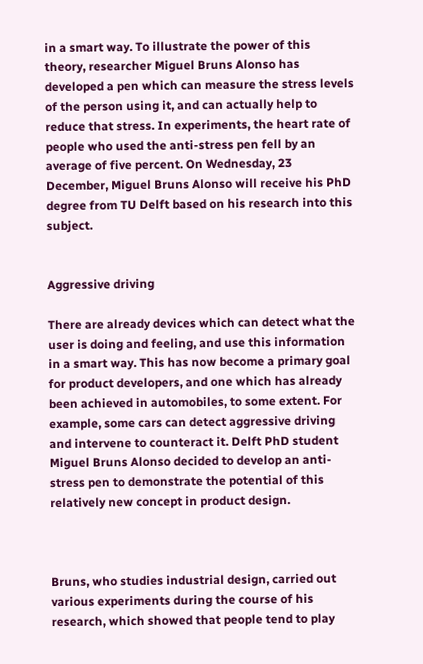in a smart way. To illustrate the power of this theory, researcher Miguel Bruns Alonso has developed a pen which can measure the stress levels of the person using it, and can actually help to reduce that stress. In experiments, the heart rate of people who used the anti-stress pen fell by an average of five percent. On Wednesday, 23 December, Miguel Bruns Alonso will receive his PhD degree from TU Delft based on his research into this subject.


Aggressive driving

There are already devices which can detect what the user is doing and feeling, and use this information in a smart way. This has now become a primary goal for product developers, and one which has already been achieved in automobiles, to some extent. For example, some cars can detect aggressive driving and intervene to counteract it. Delft PhD student Miguel Bruns Alonso decided to develop an anti-stress pen to demonstrate the potential of this relatively new concept in product design.



Bruns, who studies industrial design, carried out various experiments during the course of his research, which showed that people tend to play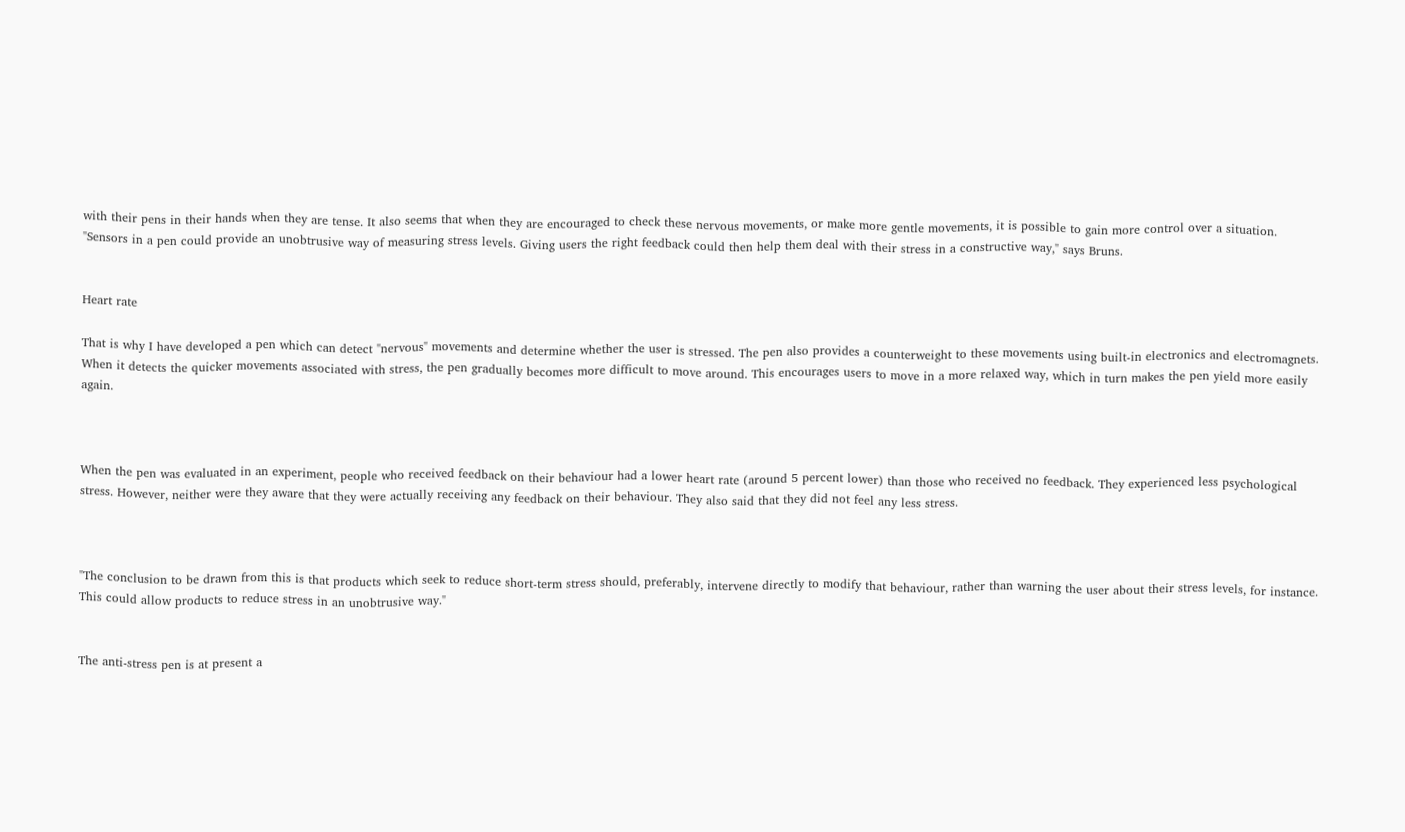with their pens in their hands when they are tense. It also seems that when they are encouraged to check these nervous movements, or make more gentle movements, it is possible to gain more control over a situation. "Sensors in a pen could provide an unobtrusive way of measuring stress levels. Giving users the right feedback could then help them deal with their stress in a constructive way," says Bruns.


Heart rate

That is why I have developed a pen which can detect "nervous" movements and determine whether the user is stressed. The pen also provides a counterweight to these movements using built-in electronics and electromagnets. When it detects the quicker movements associated with stress, the pen gradually becomes more difficult to move around. This encourages users to move in a more relaxed way, which in turn makes the pen yield more easily again.



When the pen was evaluated in an experiment, people who received feedback on their behaviour had a lower heart rate (around 5 percent lower) than those who received no feedback. They experienced less psychological stress. However, neither were they aware that they were actually receiving any feedback on their behaviour. They also said that they did not feel any less stress.



"The conclusion to be drawn from this is that products which seek to reduce short-term stress should, preferably, intervene directly to modify that behaviour, rather than warning the user about their stress levels, for instance. This could allow products to reduce stress in an unobtrusive way."


The anti-stress pen is at present a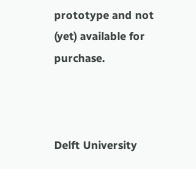prototype and not (yet) available for purchase.



Delft University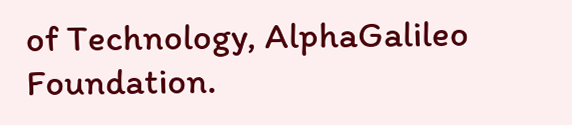of Technology, AlphaGalileo Foundation.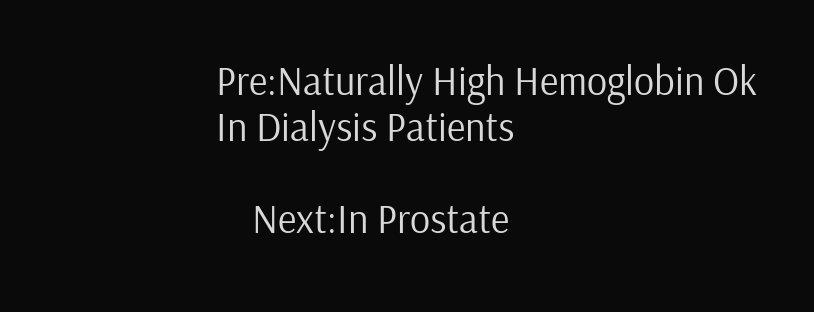Pre:Naturally High Hemoglobin Ok In Dialysis Patients

    Next:In Prostate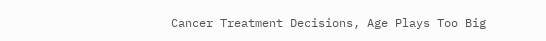Cancer Treatment Decisions, Age Plays Too Big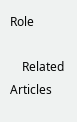Role

    Related Articles